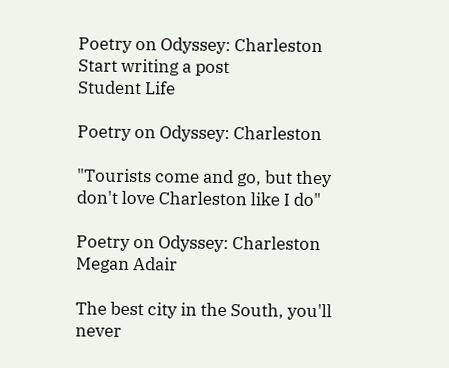Poetry on Odyssey: Charleston
Start writing a post
Student Life

Poetry on Odyssey: Charleston

"Tourists come and go, but they don't love Charleston like I do"

Poetry on Odyssey: Charleston
Megan Adair

The best city in the South, you'll never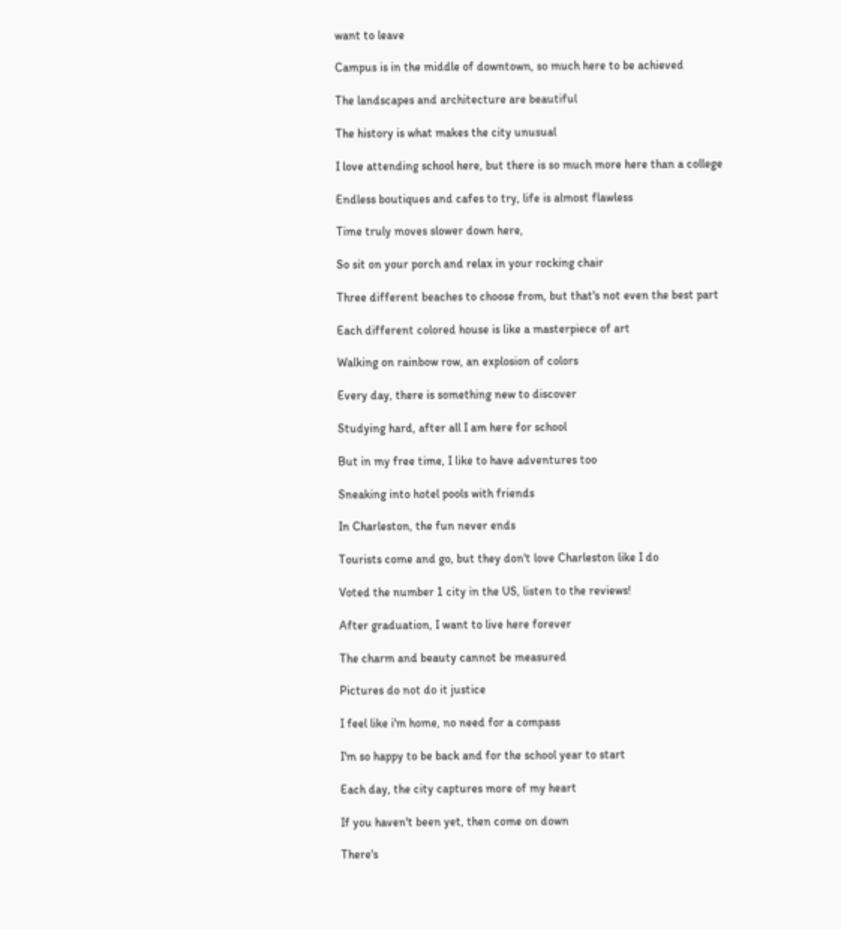want to leave

Campus is in the middle of downtown, so much here to be achieved

The landscapes and architecture are beautiful

The history is what makes the city unusual

I love attending school here, but there is so much more here than a college

Endless boutiques and cafes to try, life is almost flawless

Time truly moves slower down here,

So sit on your porch and relax in your rocking chair

Three different beaches to choose from, but that's not even the best part

Each different colored house is like a masterpiece of art

Walking on rainbow row, an explosion of colors

Every day, there is something new to discover

Studying hard, after all I am here for school

But in my free time, I like to have adventures too

Sneaking into hotel pools with friends

In Charleston, the fun never ends

Tourists come and go, but they don't love Charleston like I do

Voted the number 1 city in the US, listen to the reviews!

After graduation, I want to live here forever

The charm and beauty cannot be measured

Pictures do not do it justice

I feel like i'm home, no need for a compass

I'm so happy to be back and for the school year to start

Each day, the city captures more of my heart

If you haven't been yet, then come on down

There's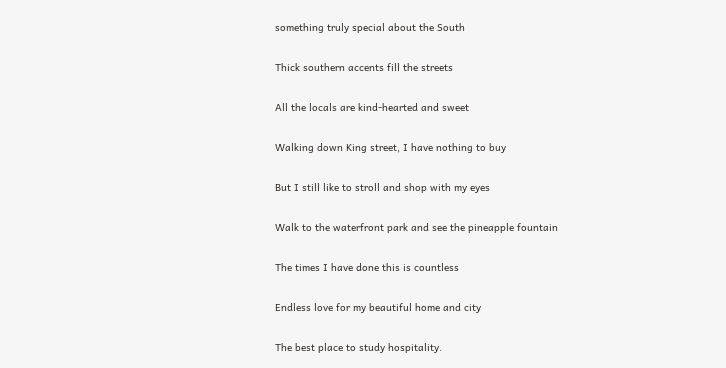something truly special about the South

Thick southern accents fill the streets

All the locals are kind-hearted and sweet

Walking down King street, I have nothing to buy

But I still like to stroll and shop with my eyes

Walk to the waterfront park and see the pineapple fountain

The times I have done this is countless

Endless love for my beautiful home and city

The best place to study hospitality.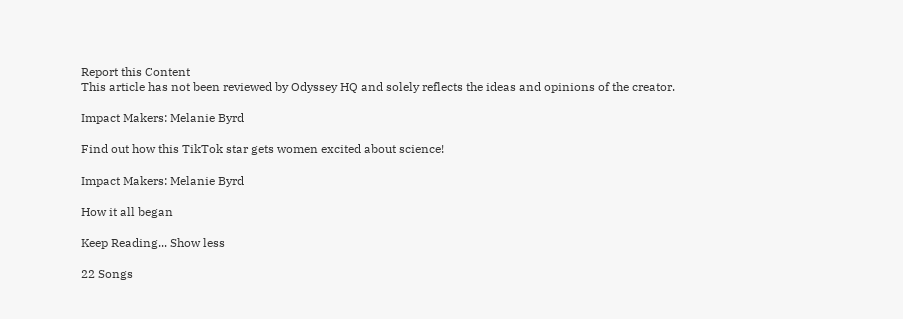Report this Content
This article has not been reviewed by Odyssey HQ and solely reflects the ideas and opinions of the creator.

Impact Makers: Melanie Byrd

Find out how this TikTok star gets women excited about science!

Impact Makers: Melanie Byrd

How it all began

Keep Reading... Show less

22 Songs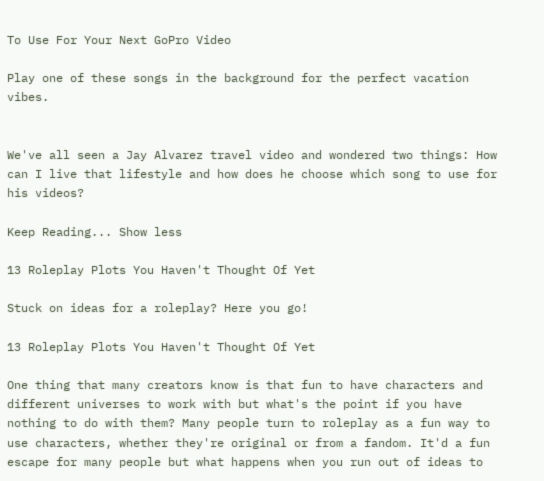To Use For Your Next GoPro Video

Play one of these songs in the background for the perfect vacation vibes.


We've all seen a Jay Alvarez travel video and wondered two things: How can I live that lifestyle and how does he choose which song to use for his videos?

Keep Reading... Show less

13 Roleplay Plots You Haven't Thought Of Yet

Stuck on ideas for a roleplay? Here you go!

13 Roleplay Plots You Haven't Thought Of Yet

One thing that many creators know is that fun to have characters and different universes to work with but what's the point if you have nothing to do with them? Many people turn to roleplay as a fun way to use characters, whether they're original or from a fandom. It'd a fun escape for many people but what happens when you run out of ideas to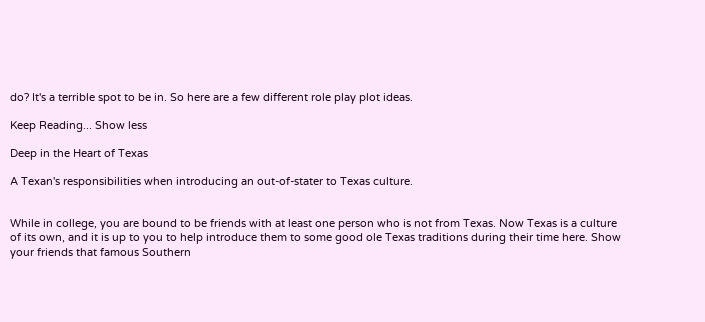do? It's a terrible spot to be in. So here are a few different role play plot ideas.

Keep Reading... Show less

Deep in the Heart of Texas

A Texan's responsibilities when introducing an out-of-stater to Texas culture.


While in college, you are bound to be friends with at least one person who is not from Texas. Now Texas is a culture of its own, and it is up to you to help introduce them to some good ole Texas traditions during their time here. Show your friends that famous Southern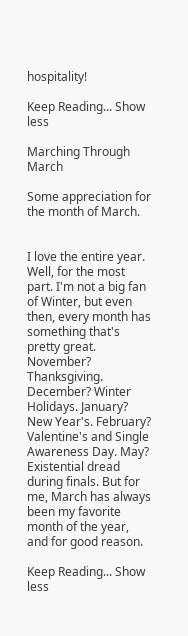hospitality!

Keep Reading... Show less

Marching Through March

Some appreciation for the month of March.


I love the entire year. Well, for the most part. I'm not a big fan of Winter, but even then, every month has something that's pretty great. November? Thanksgiving. December? Winter Holidays. January? New Year's. February? Valentine's and Single Awareness Day. May? Existential dread during finals. But for me, March has always been my favorite month of the year, and for good reason.

Keep Reading... Show less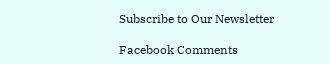Subscribe to Our Newsletter

Facebook Comments